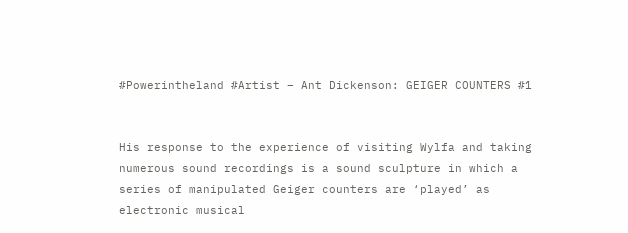#Powerintheland #Artist – Ant Dickenson: GEIGER COUNTERS #1


His response to the experience of visiting Wylfa and taking numerous sound recordings is a sound sculpture in which a series of manipulated Geiger counters are ‘played’ as electronic musical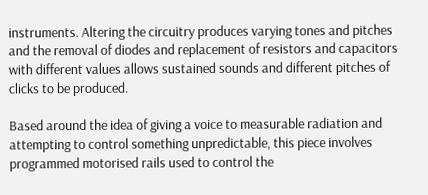instruments. Altering the circuitry produces varying tones and pitches and the removal of diodes and replacement of resistors and capacitors with different values allows sustained sounds and different pitches of clicks to be produced.

Based around the idea of giving a voice to measurable radiation and attempting to control something unpredictable, this piece involves programmed motorised rails used to control the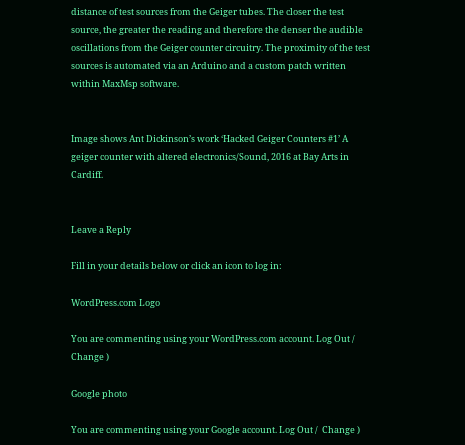distance of test sources from the Geiger tubes. The closer the test source, the greater the reading and therefore the denser the audible oscillations from the Geiger counter circuitry. The proximity of the test sources is automated via an Arduino and a custom patch written within MaxMsp software.


Image shows Ant Dickinson’s work ‘Hacked Geiger Counters #1’ A geiger counter with altered electronics/Sound, 2016 at Bay Arts in Cardiff.


Leave a Reply

Fill in your details below or click an icon to log in:

WordPress.com Logo

You are commenting using your WordPress.com account. Log Out /  Change )

Google photo

You are commenting using your Google account. Log Out /  Change )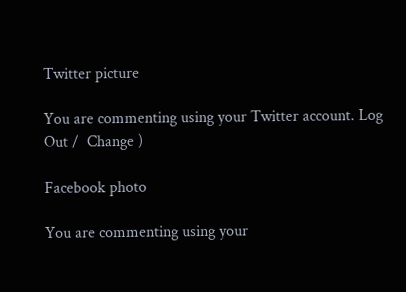Twitter picture

You are commenting using your Twitter account. Log Out /  Change )

Facebook photo

You are commenting using your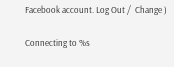Facebook account. Log Out /  Change )

Connecting to %s